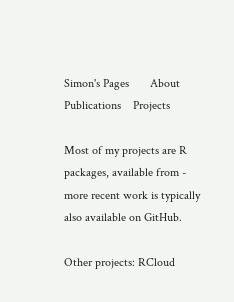Simon's Pages       About    Publications    Projects

Most of my projects are R packages, available from - more recent work is typically also available on GitHub.

Other projects: RCloud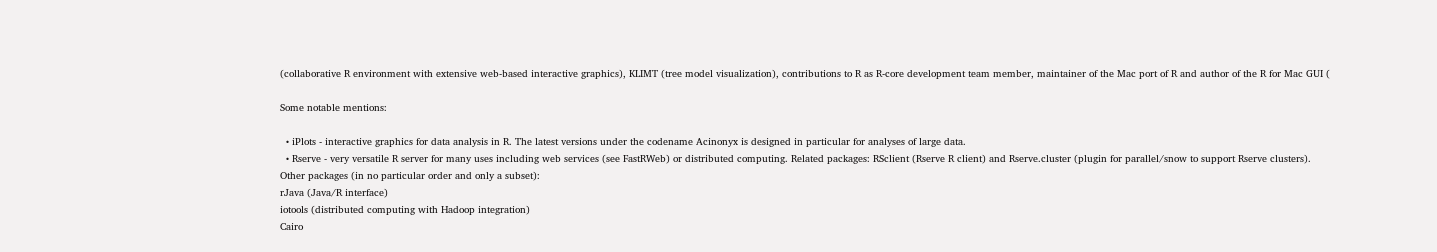(collaborative R environment with extensive web-based interactive graphics), KLIMT (tree model visualization), contributions to R as R-core development team member, maintainer of the Mac port of R and author of the R for Mac GUI (

Some notable mentions:

  • iPlots - interactive graphics for data analysis in R. The latest versions under the codename Acinonyx is designed in particular for analyses of large data.
  • Rserve - very versatile R server for many uses including web services (see FastRWeb) or distributed computing. Related packages: RSclient (Rserve R client) and Rserve.cluster (plugin for parallel/snow to support Rserve clusters).
Other packages (in no particular order and only a subset):
rJava (Java/R interface)
iotools (distributed computing with Hadoop integration)
Cairo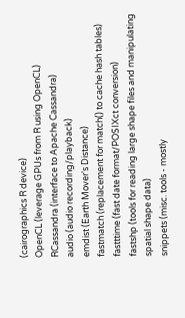(cairographics R device)
OpenCL (leverage GPUs from R using OpenCL)
RCassandra (interface to Apache Cassandra)
audio (audio recording/playback)
emdist (Earth Mover's Distance)
fastmatch (replacement for match() to cache hash tables)
fastttime (fast date format/POSIXct conversion)
fastshp (tools for reading large shape files and manipulating spatial shape data)
snippets (misc. tools - mostly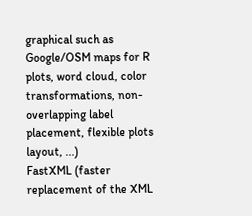graphical such as Google/OSM maps for R plots, word cloud, color transformations, non-overlapping label placement, flexible plots layout, ...)
FastXML (faster replacement of the XML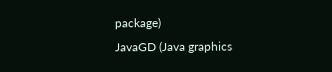package)
JavaGD (Java graphics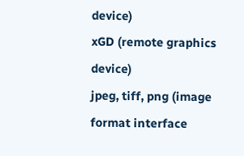device)
xGD (remote graphics device)
jpeg, tiff, png (image format interface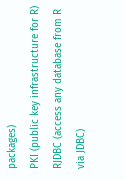packages)
PKI (public key infrastructure for R)
RJDBC (access any database from R via JDBC)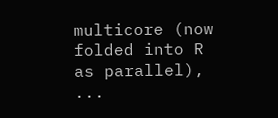multicore (now folded into R as parallel), ...